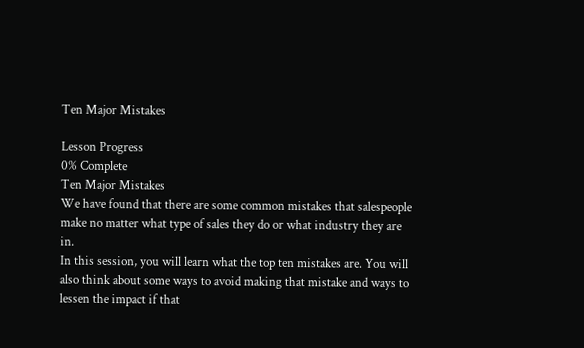Ten Major Mistakes

Lesson Progress
0% Complete
Ten Major Mistakes
We have found that there are some common mistakes that salespeople make no matter what type of sales they do or what industry they are in.
In this session, you will learn what the top ten mistakes are. You will also think about some ways to avoid making that mistake and ways to lessen the impact if that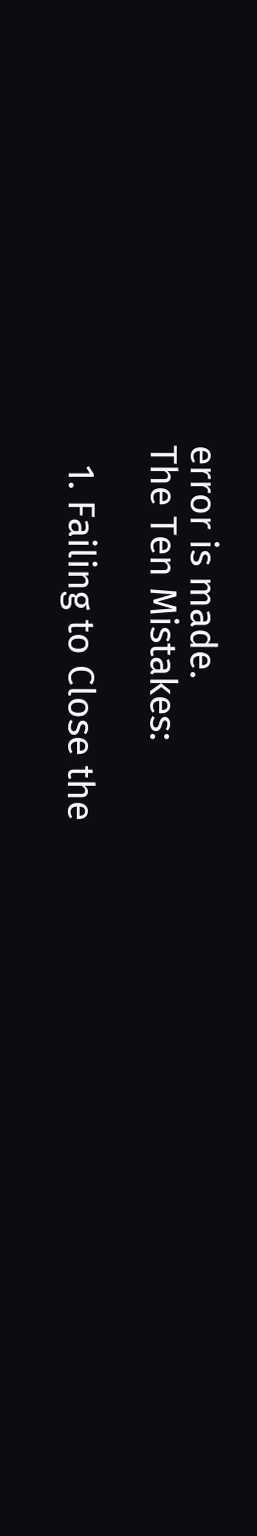error is made.
The Ten Mistakes:

  1. Failing to Close the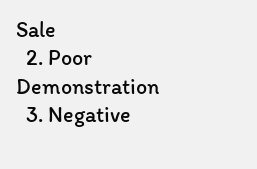Sale
  2. Poor Demonstration
  3. Negative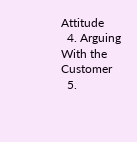Attitude
  4. Arguing With the Customer
  5.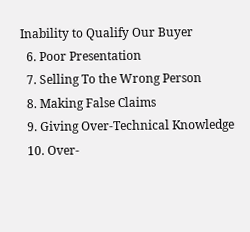Inability to Qualify Our Buyer
  6. Poor Presentation
  7. Selling To the Wrong Person
  8. Making False Claims
  9. Giving Over-Technical Knowledge
  10. Over-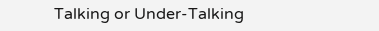Talking or Under-Talking